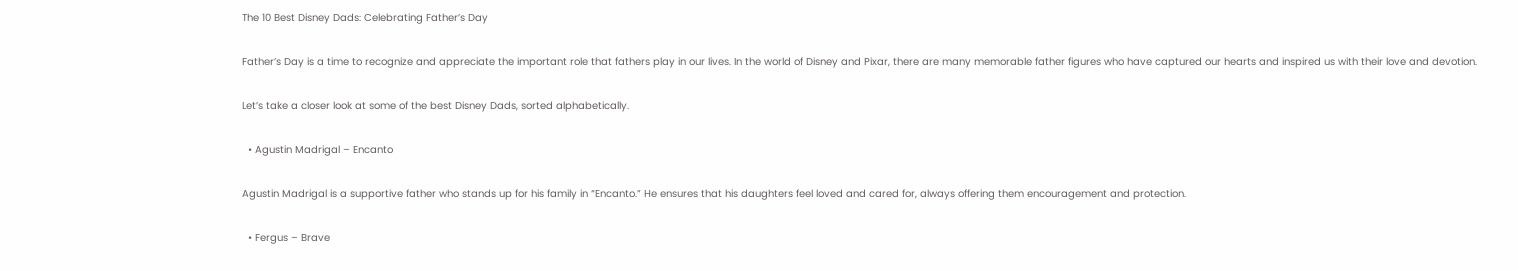The 10 Best Disney Dads: Celebrating Father’s Day

Father’s Day is a time to recognize and appreciate the important role that fathers play in our lives. In the world of Disney and Pixar, there are many memorable father figures who have captured our hearts and inspired us with their love and devotion.

Let’s take a closer look at some of the best Disney Dads, sorted alphabetically.

  • Agustin Madrigal – Encanto

Agustin Madrigal is a supportive father who stands up for his family in “Encanto.” He ensures that his daughters feel loved and cared for, always offering them encouragement and protection.

  • Fergus – Brave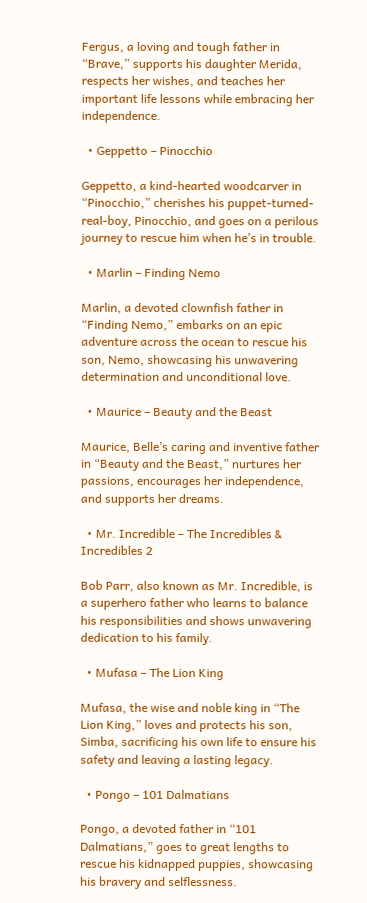Fergus, a loving and tough father in “Brave,” supports his daughter Merida, respects her wishes, and teaches her important life lessons while embracing her independence.

  • Geppetto – Pinocchio

Geppetto, a kind-hearted woodcarver in “Pinocchio,” cherishes his puppet-turned-real-boy, Pinocchio, and goes on a perilous journey to rescue him when he’s in trouble.

  • Marlin – Finding Nemo

Marlin, a devoted clownfish father in “Finding Nemo,” embarks on an epic adventure across the ocean to rescue his son, Nemo, showcasing his unwavering determination and unconditional love.

  • Maurice – Beauty and the Beast

Maurice, Belle’s caring and inventive father in “Beauty and the Beast,” nurtures her passions, encourages her independence, and supports her dreams.

  • Mr. Incredible – The Incredibles & Incredibles 2

Bob Parr, also known as Mr. Incredible, is a superhero father who learns to balance his responsibilities and shows unwavering dedication to his family.

  • Mufasa – The Lion King

Mufasa, the wise and noble king in “The Lion King,” loves and protects his son, Simba, sacrificing his own life to ensure his safety and leaving a lasting legacy.

  • Pongo – 101 Dalmatians

Pongo, a devoted father in “101 Dalmatians,” goes to great lengths to rescue his kidnapped puppies, showcasing his bravery and selflessness.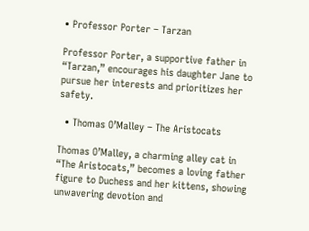• Professor Porter – Tarzan

Professor Porter, a supportive father in “Tarzan,” encourages his daughter Jane to pursue her interests and prioritizes her safety.

  • Thomas O’Malley – The Aristocats

Thomas O’Malley, a charming alley cat in “The Aristocats,” becomes a loving father figure to Duchess and her kittens, showing unwavering devotion and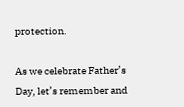protection.

As we celebrate Father’s Day, let’s remember and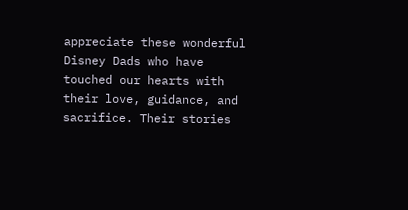appreciate these wonderful Disney Dads who have touched our hearts with their love, guidance, and sacrifice. Their stories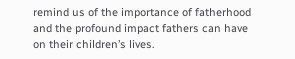remind us of the importance of fatherhood and the profound impact fathers can have on their children’s lives.